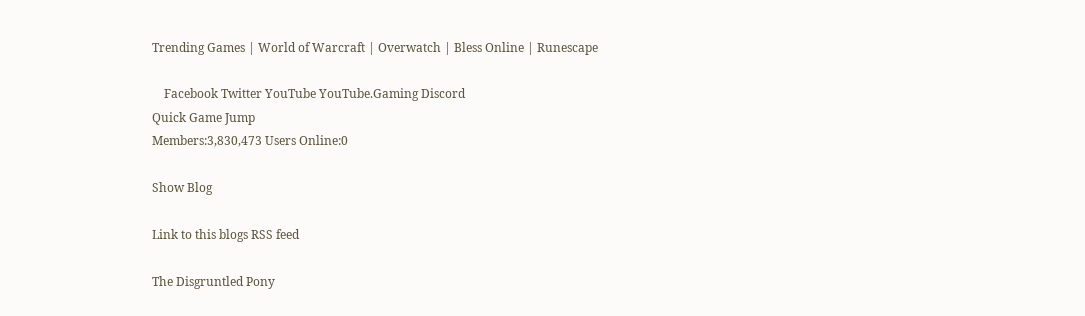Trending Games | World of Warcraft | Overwatch | Bless Online | Runescape

    Facebook Twitter YouTube YouTube.Gaming Discord
Quick Game Jump
Members:3,830,473 Users Online:0

Show Blog

Link to this blogs RSS feed

The Disgruntled Pony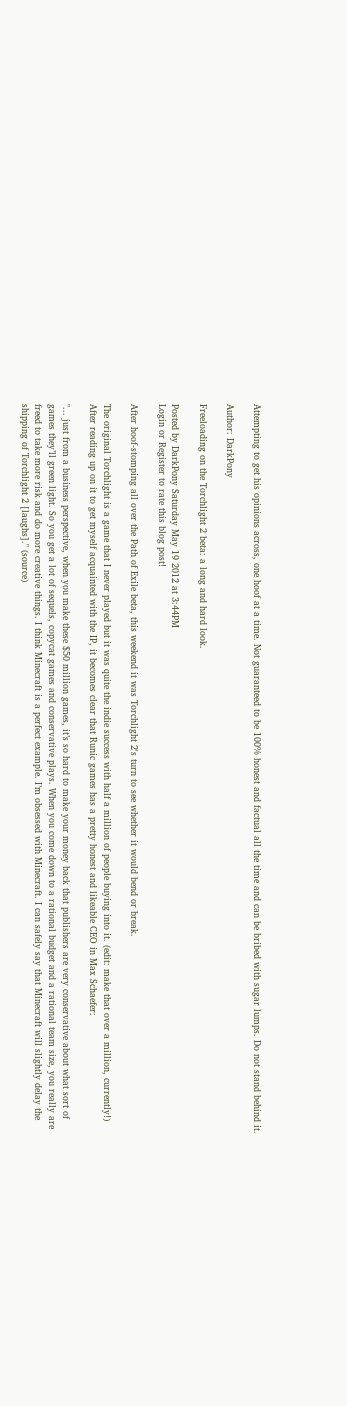Attempting to get his opinions across, one hoof at a time. Not guaranteed to be 100% honest and factual all the time and can be bribed with sugar lumps. Do not stand behind it.

Author: DarkPony

Freeloading on the Torchlight 2 beta: a long and hard look.

Posted by DarkPony Saturday May 19 2012 at 3:44PM
Login or Register to rate this blog post!

After hoof-stomping all over the Path of Exile beta, this weekend it was Torchlight 2's turn to see whether it would bend or break.

The original Torchlight is a game that I never played but it was quite the indie success with half a million of people buying into it. (edit: make that over a million, currently!) After reading up on it to get myself acquainted with the IP, it becomes clear that Runic games has a pretty honest and likeable CEO in Max Schaefer:

"... just from a business perspective, when you make these $50 million games, it’s so hard to make your money back that publishers are very conservative about what sort of games they’ll green light. So you get a lot of sequels, copycat games and conservative plays. When you come down to a rational budget and a rational team size, you really are freed to take more risk and do more creative things. I think Minecraft is a perfect example. I’m obsessed with Minecraft. I can safely say that Minecraft will slightly delay the shipping of Torchlight 2 [laughs]." (source)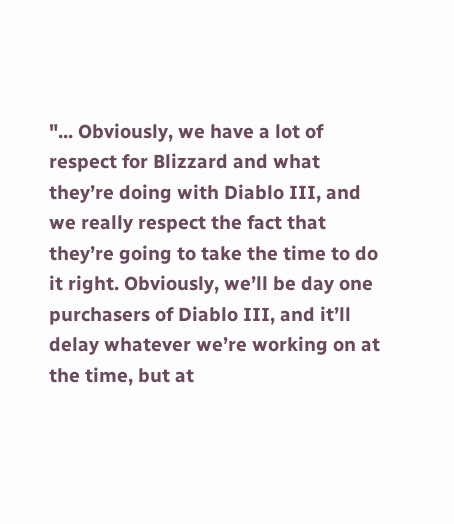"... Obviously, we have a lot of respect for Blizzard and what they’re doing with Diablo III, and we really respect the fact that they’re going to take the time to do it right. Obviously, we’ll be day one purchasers of Diablo III, and it’ll delay whatever we’re working on at the time, but at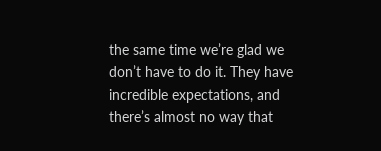the same time we’re glad we don’t have to do it. They have incredible expectations, and there’s almost no way that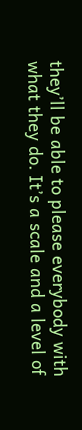they’ll be able to please everybody with what they do. It’s a scale and a level of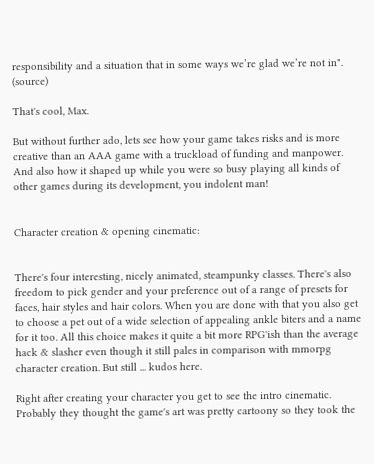responsibility and a situation that in some ways we’re glad we’re not in". (source)

That's cool, Max.

But without further ado, lets see how your game takes risks and is more creative than an AAA game with a truckload of funding and manpower. And also how it shaped up while you were so busy playing all kinds of other games during its development, you indolent man!


Character creation & opening cinematic:


There's four interesting, nicely animated, steampunky classes. There's also freedom to pick gender and your preference out of a range of presets for faces, hair styles and hair colors. When you are done with that you also get to choose a pet out of a wide selection of appealing ankle biters and a name for it too. All this choice makes it quite a bit more RPG'ish than the average hack & slasher even though it still pales in comparison with mmorpg character creation. But still ... kudos here.

Right after creating your character you get to see the intro cinematic. Probably they thought the game's art was pretty cartoony so they took the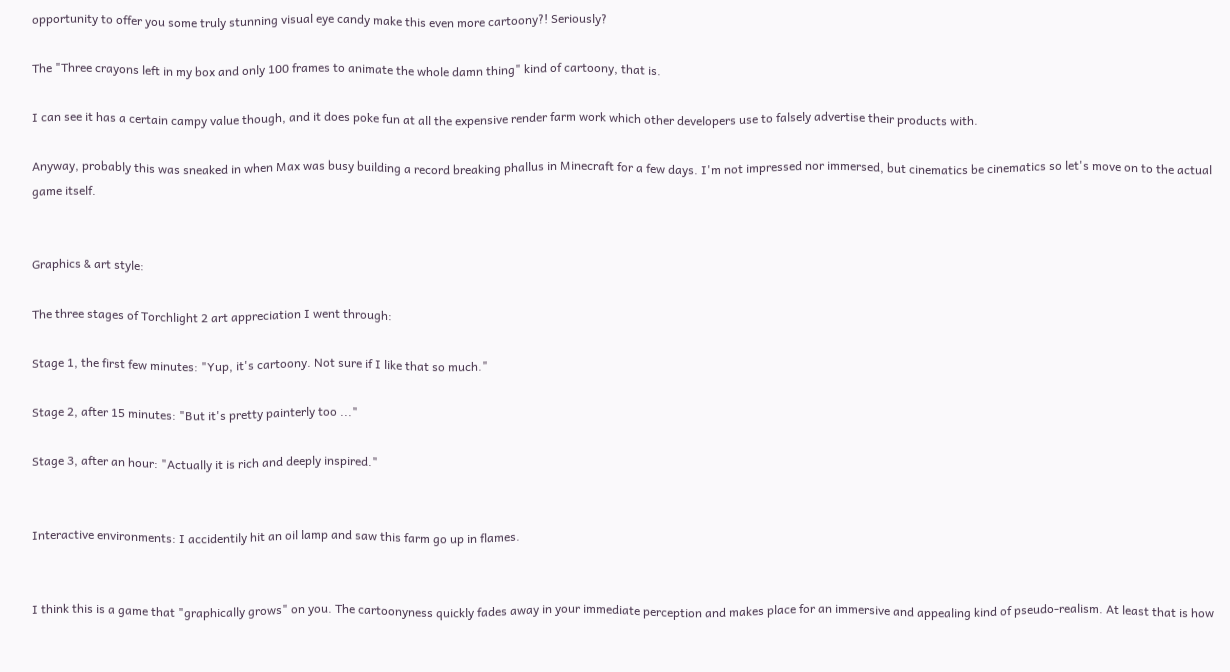opportunity to offer you some truly stunning visual eye candy make this even more cartoony?! Seriously?

The "Three crayons left in my box and only 100 frames to animate the whole damn thing" kind of cartoony, that is.

I can see it has a certain campy value though, and it does poke fun at all the expensive render farm work which other developers use to falsely advertise their products with.

Anyway, probably this was sneaked in when Max was busy building a record breaking phallus in Minecraft for a few days. I'm not impressed nor immersed, but cinematics be cinematics so let's move on to the actual game itself.


Graphics & art style:

The three stages of Torchlight 2 art appreciation I went through:

Stage 1, the first few minutes: "Yup, it's cartoony. Not sure if I like that so much."

Stage 2, after 15 minutes: "But it's pretty painterly too ..."

Stage 3, after an hour: "Actually it is rich and deeply inspired."


Interactive environments: I accidentily hit an oil lamp and saw this farm go up in flames.


I think this is a game that "graphically grows" on you. The cartoonyness quickly fades away in your immediate perception and makes place for an immersive and appealing kind of pseudo-realism. At least that is how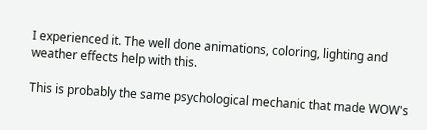I experienced it. The well done animations, coloring, lighting and weather effects help with this.

This is probably the same psychological mechanic that made WOW's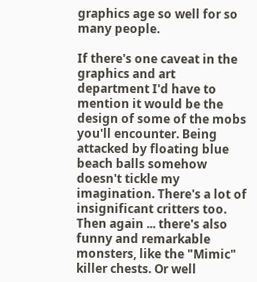graphics age so well for so many people.

If there's one caveat in the graphics and art department I'd have to mention it would be the design of some of the mobs you'll encounter. Being attacked by floating blue beach balls somehow doesn't tickle my imagination. There's a lot of insignificant critters too. Then again ... there's also funny and remarkable monsters, like the "Mimic" killer chests. Or well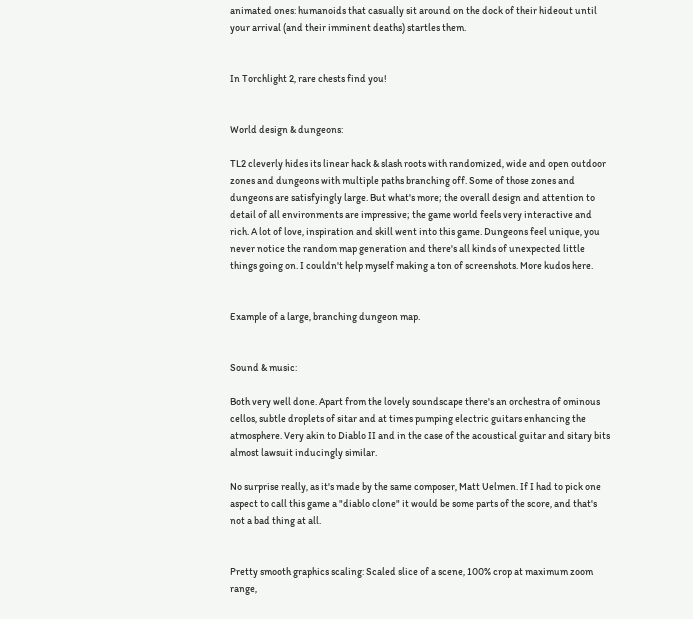animated ones: humanoids that casually sit around on the dock of their hideout until your arrival (and their imminent deaths) startles them.


In Torchlight 2, rare chests find you!


World design & dungeons:

TL2 cleverly hides its linear hack & slash roots with randomized, wide and open outdoor zones and dungeons with multiple paths branching off. Some of those zones and dungeons are satisfyingly large. But what's more; the overall design and attention to detail of all environments are impressive; the game world feels very interactive and rich. A lot of love, inspiration and skill went into this game. Dungeons feel unique, you never notice the random map generation and there's all kinds of unexpected little things going on. I couldn't help myself making a ton of screenshots. More kudos here.


Example of a large, branching dungeon map.


Sound & music:

Both very well done. Apart from the lovely soundscape there's an orchestra of ominous cellos, subtle droplets of sitar and at times pumping electric guitars enhancing the atmosphere. Very akin to Diablo II and in the case of the acoustical guitar and sitary bits almost lawsuit inducingly similar.

No surprise really, as it's made by the same composer, Matt Uelmen. If I had to pick one aspect to call this game a "diablo clone" it would be some parts of the score, and that's not a bad thing at all.


Pretty smooth graphics scaling: Scaled slice of a scene, 100% crop at maximum zoom range,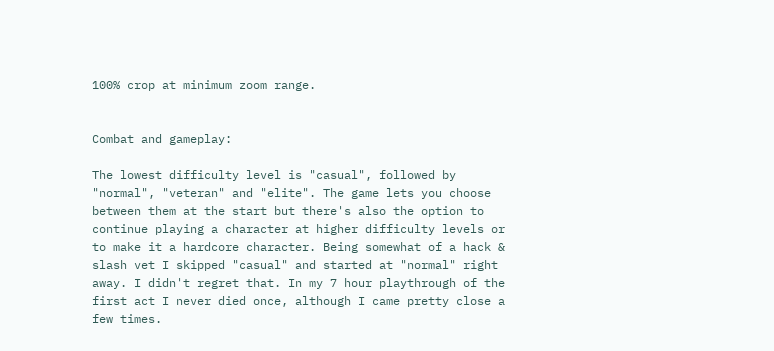100% crop at minimum zoom range.


Combat and gameplay:

The lowest difficulty level is "casual", followed by "normal", "veteran" and "elite". The game lets you choose between them at the start but there's also the option to continue playing a character at higher difficulty levels or to make it a hardcore character. Being somewhat of a hack & slash vet I skipped "casual" and started at "normal" right away. I didn't regret that. In my 7 hour playthrough of the first act I never died once, although I came pretty close a few times.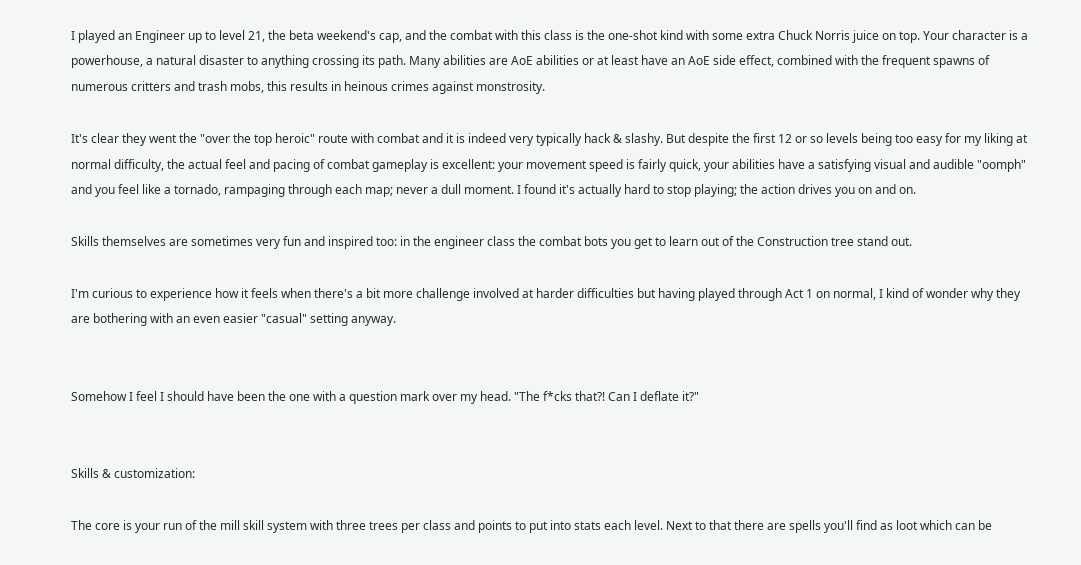I played an Engineer up to level 21, the beta weekend's cap, and the combat with this class is the one-shot kind with some extra Chuck Norris juice on top. Your character is a powerhouse, a natural disaster to anything crossing its path. Many abilities are AoE abilities or at least have an AoE side effect, combined with the frequent spawns of numerous critters and trash mobs, this results in heinous crimes against monstrosity.

It's clear they went the "over the top heroic" route with combat and it is indeed very typically hack & slashy. But despite the first 12 or so levels being too easy for my liking at normal difficulty, the actual feel and pacing of combat gameplay is excellent: your movement speed is fairly quick, your abilities have a satisfying visual and audible "oomph" and you feel like a tornado, rampaging through each map; never a dull moment. I found it's actually hard to stop playing; the action drives you on and on.

Skills themselves are sometimes very fun and inspired too: in the engineer class the combat bots you get to learn out of the Construction tree stand out.

I'm curious to experience how it feels when there's a bit more challenge involved at harder difficulties but having played through Act 1 on normal, I kind of wonder why they are bothering with an even easier "casual" setting anyway.


Somehow I feel I should have been the one with a question mark over my head. "The f*cks that?! Can I deflate it?"


Skills & customization:

The core is your run of the mill skill system with three trees per class and points to put into stats each level. Next to that there are spells you'll find as loot which can be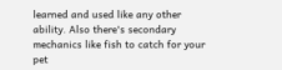learned and used like any other ability. Also there's secondary mechanics like fish to catch for your pet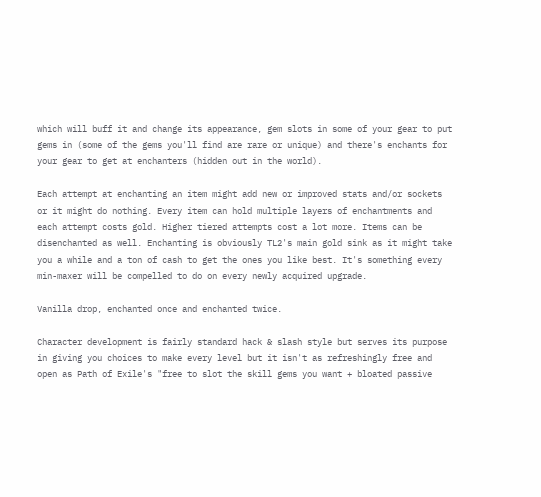which will buff it and change its appearance, gem slots in some of your gear to put gems in (some of the gems you'll find are rare or unique) and there's enchants for your gear to get at enchanters (hidden out in the world).

Each attempt at enchanting an item might add new or improved stats and/or sockets or it might do nothing. Every item can hold multiple layers of enchantments and each attempt costs gold. Higher tiered attempts cost a lot more. Items can be disenchanted as well. Enchanting is obviously TL2's main gold sink as it might take you a while and a ton of cash to get the ones you like best. It's something every min-maxer will be compelled to do on every newly acquired upgrade.

Vanilla drop, enchanted once and enchanted twice.

Character development is fairly standard hack & slash style but serves its purpose in giving you choices to make every level but it isn't as refreshingly free and open as Path of Exile's "free to slot the skill gems you want + bloated passive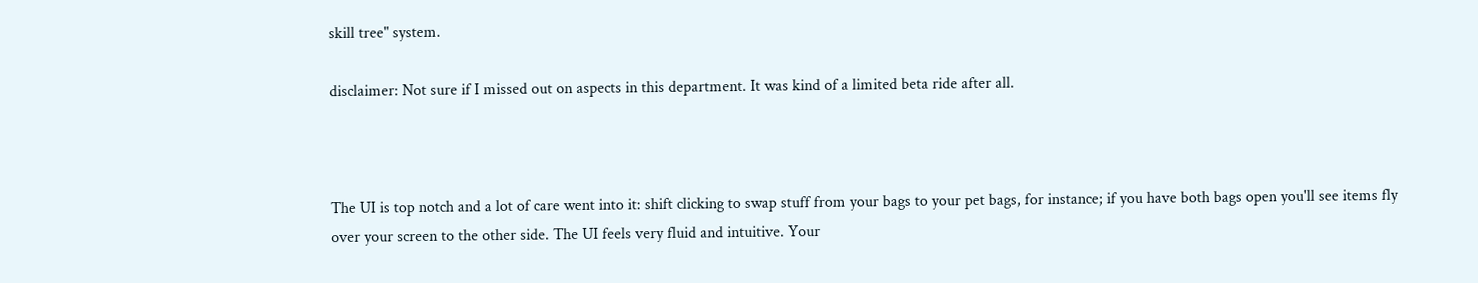skill tree" system.

disclaimer: Not sure if I missed out on aspects in this department. It was kind of a limited beta ride after all.



The UI is top notch and a lot of care went into it: shift clicking to swap stuff from your bags to your pet bags, for instance; if you have both bags open you'll see items fly over your screen to the other side. The UI feels very fluid and intuitive. Your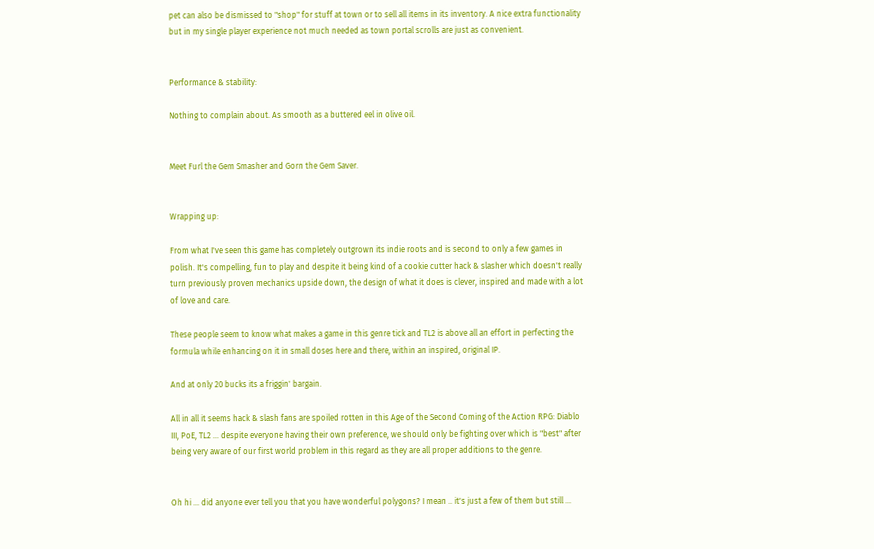pet can also be dismissed to "shop" for stuff at town or to sell all items in its inventory. A nice extra functionality but in my single player experience not much needed as town portal scrolls are just as convenient.


Performance & stability:

Nothing to complain about. As smooth as a buttered eel in olive oil.


Meet Furl the Gem Smasher and Gorn the Gem Saver.


Wrapping up:

From what I've seen this game has completely outgrown its indie roots and is second to only a few games in polish. It's compelling, fun to play and despite it being kind of a cookie cutter hack & slasher which doesn't really turn previously proven mechanics upside down, the design of what it does is clever, inspired and made with a lot of love and care.

These people seem to know what makes a game in this genre tick and TL2 is above all an effort in perfecting the formula while enhancing on it in small doses here and there, within an inspired, original IP.

And at only 20 bucks its a friggin' bargain.

All in all it seems hack & slash fans are spoiled rotten in this Age of the Second Coming of the Action RPG: Diablo III, PoE, TL2 ... despite everyone having their own preference, we should only be fighting over which is "best" after being very aware of our first world problem in this regard as they are all proper additions to the genre.


Oh hi ... did anyone ever tell you that you have wonderful polygons? I mean .. it's just a few of them but still ...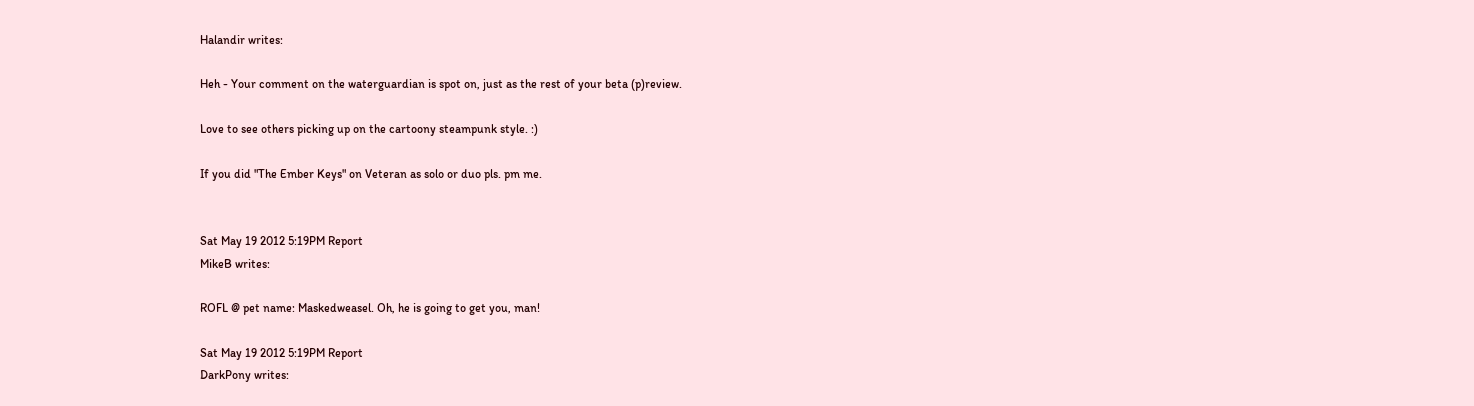Halandir writes:

Heh - Your comment on the waterguardian is spot on, just as the rest of your beta (p)review.

Love to see others picking up on the cartoony steampunk style. :)

If you did "The Ember Keys" on Veteran as solo or duo pls. pm me.


Sat May 19 2012 5:19PM Report
MikeB writes:

ROFL @ pet name: Maskedweasel. Oh, he is going to get you, man!

Sat May 19 2012 5:19PM Report
DarkPony writes: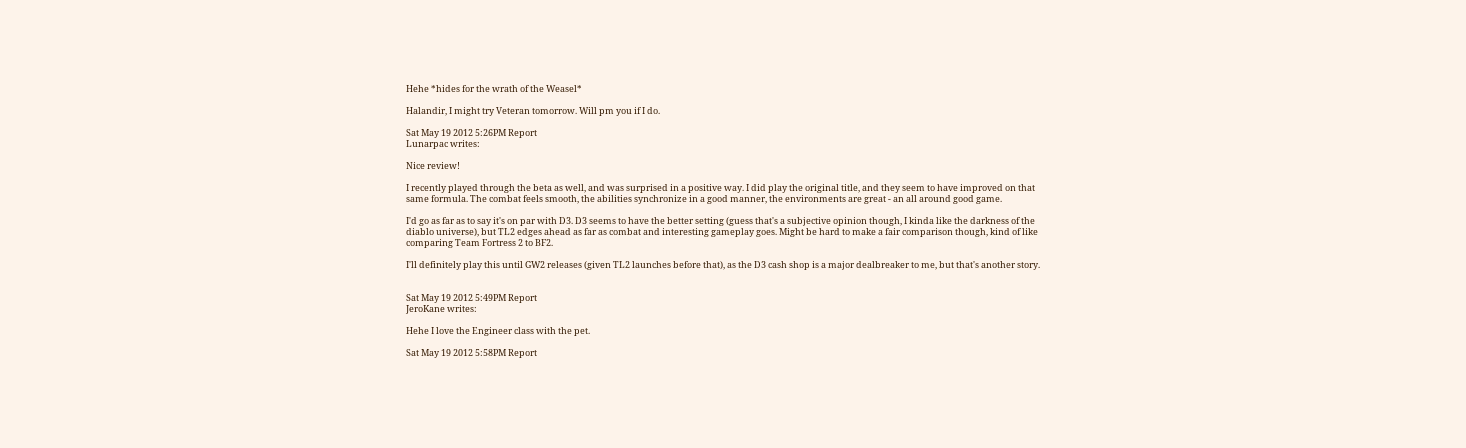Hehe *hides for the wrath of the Weasel*

Halandir, I might try Veteran tomorrow. Will pm you if I do.

Sat May 19 2012 5:26PM Report
Lunarpac writes:

Nice review!

I recently played through the beta as well, and was surprised in a positive way. I did play the original title, and they seem to have improved on that same formula. The combat feels smooth, the abilities synchronize in a good manner, the environments are great - an all around good game.

I'd go as far as to say it's on par with D3. D3 seems to have the better setting (guess that's a subjective opinion though, I kinda like the darkness of the diablo universe), but TL2 edges ahead as far as combat and interesting gameplay goes. Might be hard to make a fair comparison though, kind of like comparing Team Fortress 2 to BF2.

I'll definitely play this until GW2 releases (given TL2 launches before that), as the D3 cash shop is a major dealbreaker to me, but that's another story.


Sat May 19 2012 5:49PM Report
JeroKane writes:

Hehe I love the Engineer class with the pet.

Sat May 19 2012 5:58PM Report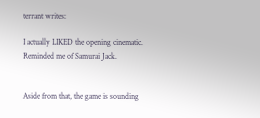terrant writes:

I actually LIKED the opening cinematic. Reminded me of Samurai Jack.


Aside from that, the game is sounding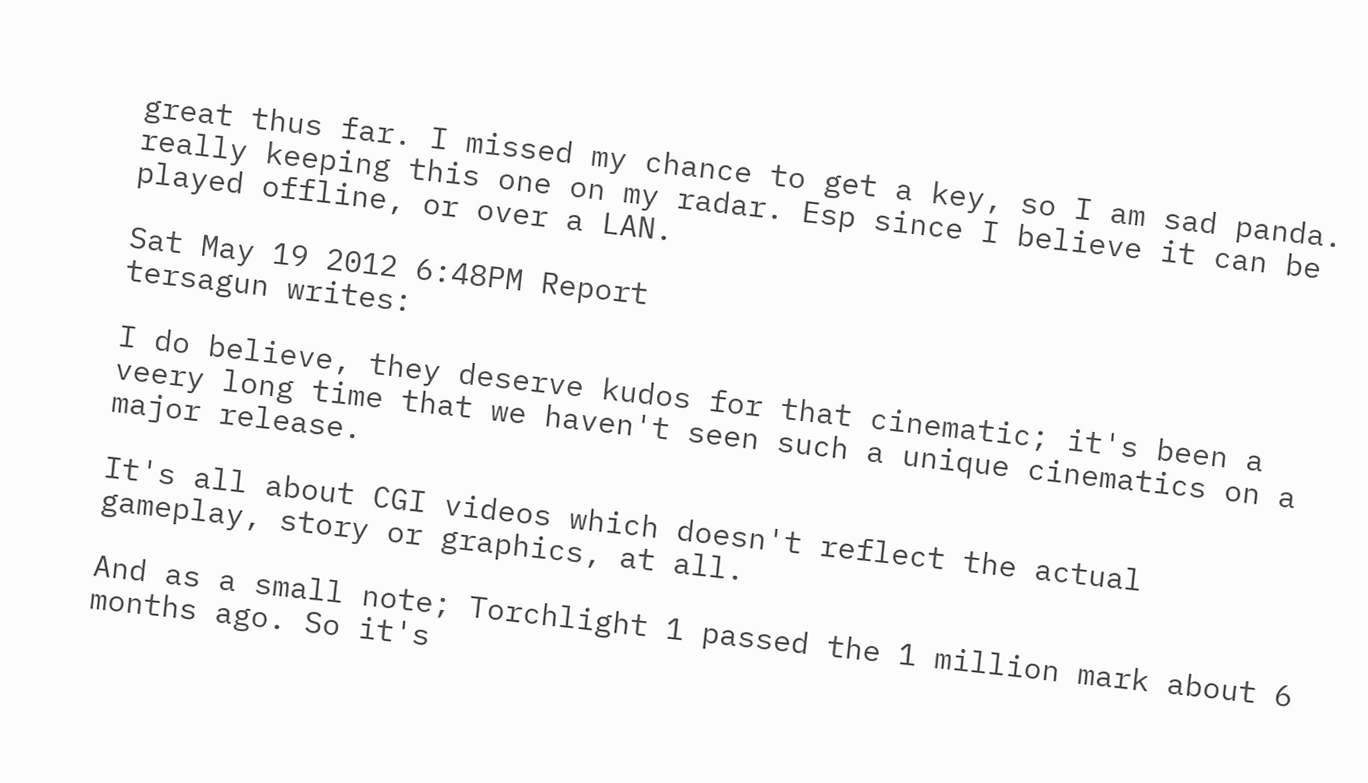great thus far. I missed my chance to get a key, so I am sad panda. really keeping this one on my radar. Esp since I believe it can be played offline, or over a LAN.

Sat May 19 2012 6:48PM Report
tersagun writes:

I do believe, they deserve kudos for that cinematic; it's been a veery long time that we haven't seen such a unique cinematics on a major release.

It's all about CGI videos which doesn't reflect the actual gameplay, story or graphics, at all.

And as a small note; Torchlight 1 passed the 1 million mark about 6 months ago. So it's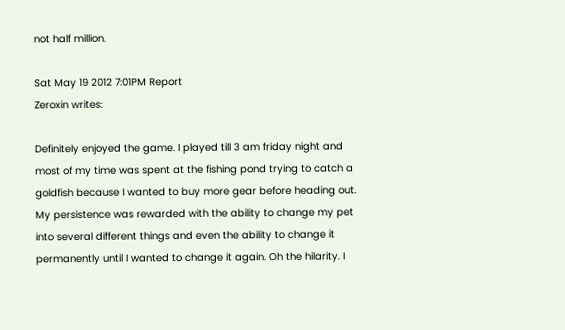not half million.

Sat May 19 2012 7:01PM Report
Zeroxin writes:

Definitely enjoyed the game. I played till 3 am friday night and most of my time was spent at the fishing pond trying to catch a goldfish because I wanted to buy more gear before heading out. My persistence was rewarded with the ability to change my pet into several different things and even the ability to change it permanently until I wanted to change it again. Oh the hilarity. I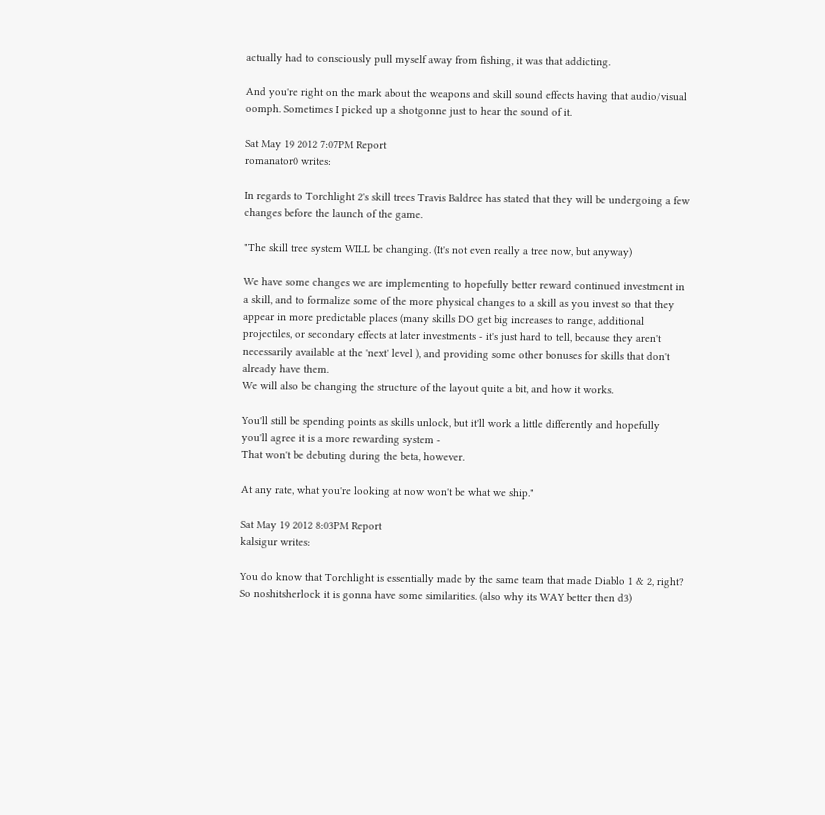actually had to consciously pull myself away from fishing, it was that addicting.

And you're right on the mark about the weapons and skill sound effects having that audio/visual oomph. Sometimes I picked up a shotgonne just to hear the sound of it.

Sat May 19 2012 7:07PM Report
romanator0 writes:

In regards to Torchlight 2's skill trees Travis Baldree has stated that they will be undergoing a few changes before the launch of the game.

"The skill tree system WILL be changing. (It's not even really a tree now, but anyway)

We have some changes we are implementing to hopefully better reward continued investment in a skill, and to formalize some of the more physical changes to a skill as you invest so that they appear in more predictable places (many skills DO get big increases to range, additional projectiles, or secondary effects at later investments - it's just hard to tell, because they aren't necessarily available at the 'next' level ), and providing some other bonuses for skills that don't already have them.
We will also be changing the structure of the layout quite a bit, and how it works.

You'll still be spending points as skills unlock, but it'll work a little differently and hopefully you'll agree it is a more rewarding system -
That won't be debuting during the beta, however.

At any rate, what you're looking at now won't be what we ship."

Sat May 19 2012 8:03PM Report
kalsigur writes:

You do know that Torchlight is essentially made by the same team that made Diablo 1 & 2, right? So noshitsherlock it is gonna have some similarities. (also why its WAY better then d3)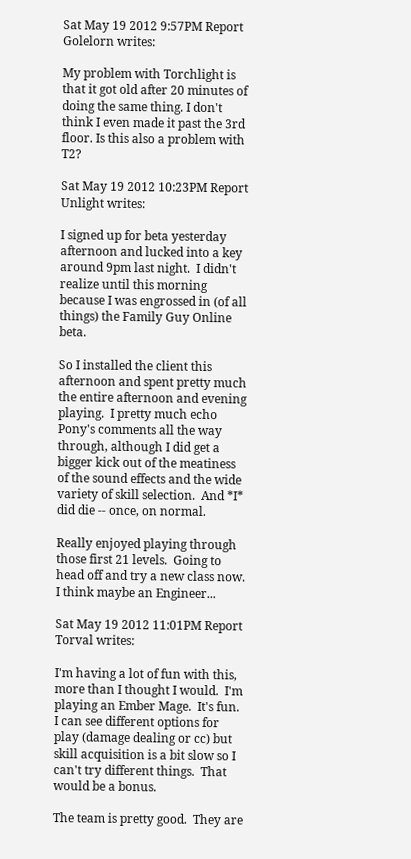Sat May 19 2012 9:57PM Report
Golelorn writes:

My problem with Torchlight is that it got old after 20 minutes of doing the same thing. I don't think I even made it past the 3rd floor. Is this also a problem with T2?

Sat May 19 2012 10:23PM Report
Unlight writes:

I signed up for beta yesterday afternoon and lucked into a key around 9pm last night.  I didn't realize until this morning because I was engrossed in (of all things) the Family Guy Online beta.

So I installed the client this afternoon and spent pretty much the entire afternoon and evening playing.  I pretty much echo Pony's comments all the way through, although I did get a bigger kick out of the meatiness of the sound effects and the wide variety of skill selection.  And *I* did die -- once, on normal.

Really enjoyed playing through those first 21 levels.  Going to head off and try a new class now.  I think maybe an Engineer...

Sat May 19 2012 11:01PM Report
Torval writes:

I'm having a lot of fun with this, more than I thought I would.  I'm playing an Ember Mage.  It's fun.  I can see different options for play (damage dealing or cc) but skill acquisition is a bit slow so I can't try different things.  That would be a bonus.

The team is pretty good.  They are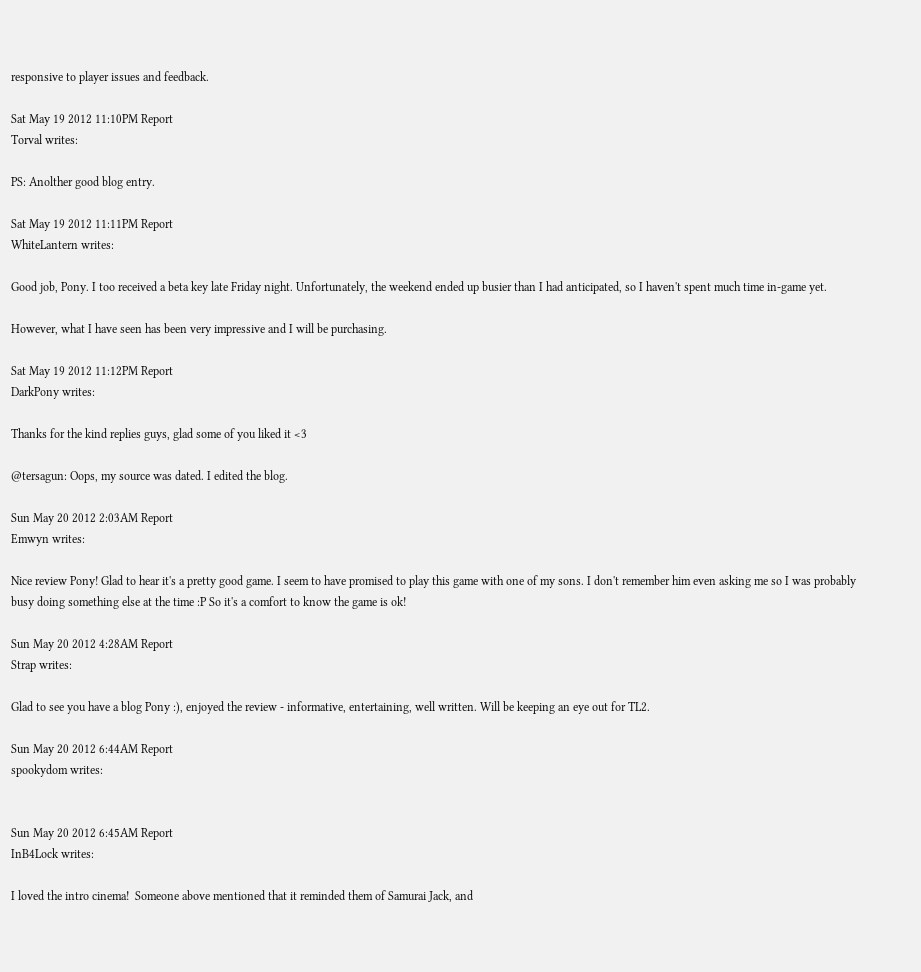responsive to player issues and feedback.

Sat May 19 2012 11:10PM Report
Torval writes:

PS: Anolther good blog entry.

Sat May 19 2012 11:11PM Report
WhiteLantern writes:

Good job, Pony. I too received a beta key late Friday night. Unfortunately, the weekend ended up busier than I had anticipated, so I haven't spent much time in-game yet.

However, what I have seen has been very impressive and I will be purchasing.

Sat May 19 2012 11:12PM Report
DarkPony writes:

Thanks for the kind replies guys, glad some of you liked it <3

@tersagun: Oops, my source was dated. I edited the blog.

Sun May 20 2012 2:03AM Report
Emwyn writes:

Nice review Pony! Glad to hear it's a pretty good game. I seem to have promised to play this game with one of my sons. I don't remember him even asking me so I was probably busy doing something else at the time :P So it's a comfort to know the game is ok!

Sun May 20 2012 4:28AM Report
Strap writes:

Glad to see you have a blog Pony :), enjoyed the review - informative, entertaining, well written. Will be keeping an eye out for TL2.

Sun May 20 2012 6:44AM Report
spookydom writes:


Sun May 20 2012 6:45AM Report
InB4Lock writes:

I loved the intro cinema!  Someone above mentioned that it reminded them of Samurai Jack, and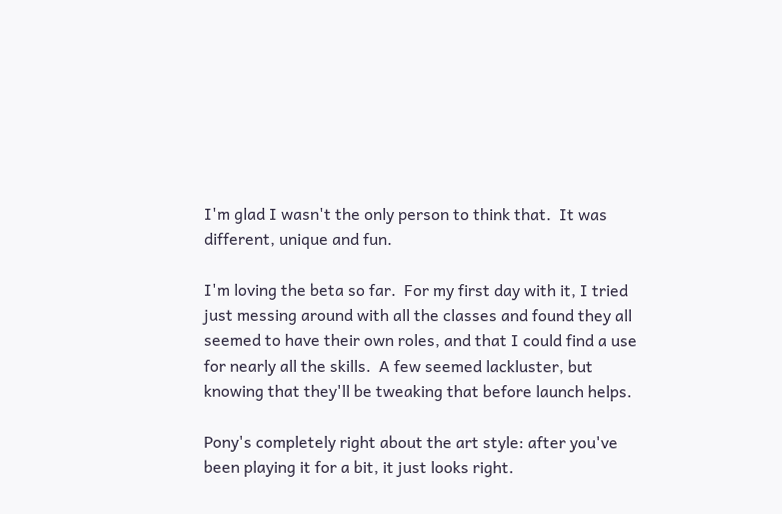I'm glad I wasn't the only person to think that.  It was different, unique and fun.

I'm loving the beta so far.  For my first day with it, I tried just messing around with all the classes and found they all seemed to have their own roles, and that I could find a use for nearly all the skills.  A few seemed lackluster, but knowing that they'll be tweaking that before launch helps.

Pony's completely right about the art style: after you've been playing it for a bit, it just looks right.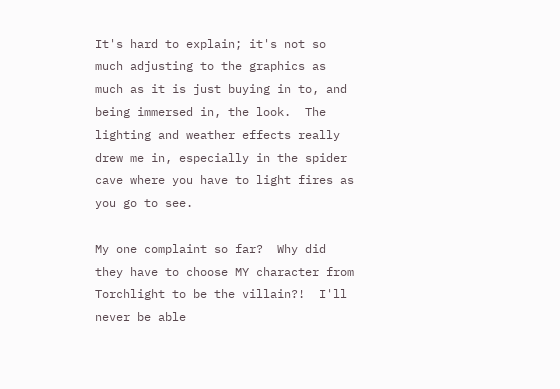It's hard to explain; it's not so much adjusting to the graphics as much as it is just buying in to, and being immersed in, the look.  The lighting and weather effects really drew me in, especially in the spider cave where you have to light fires as you go to see.

My one complaint so far?  Why did they have to choose MY character from Torchlight to be the villain?!  I'll never be able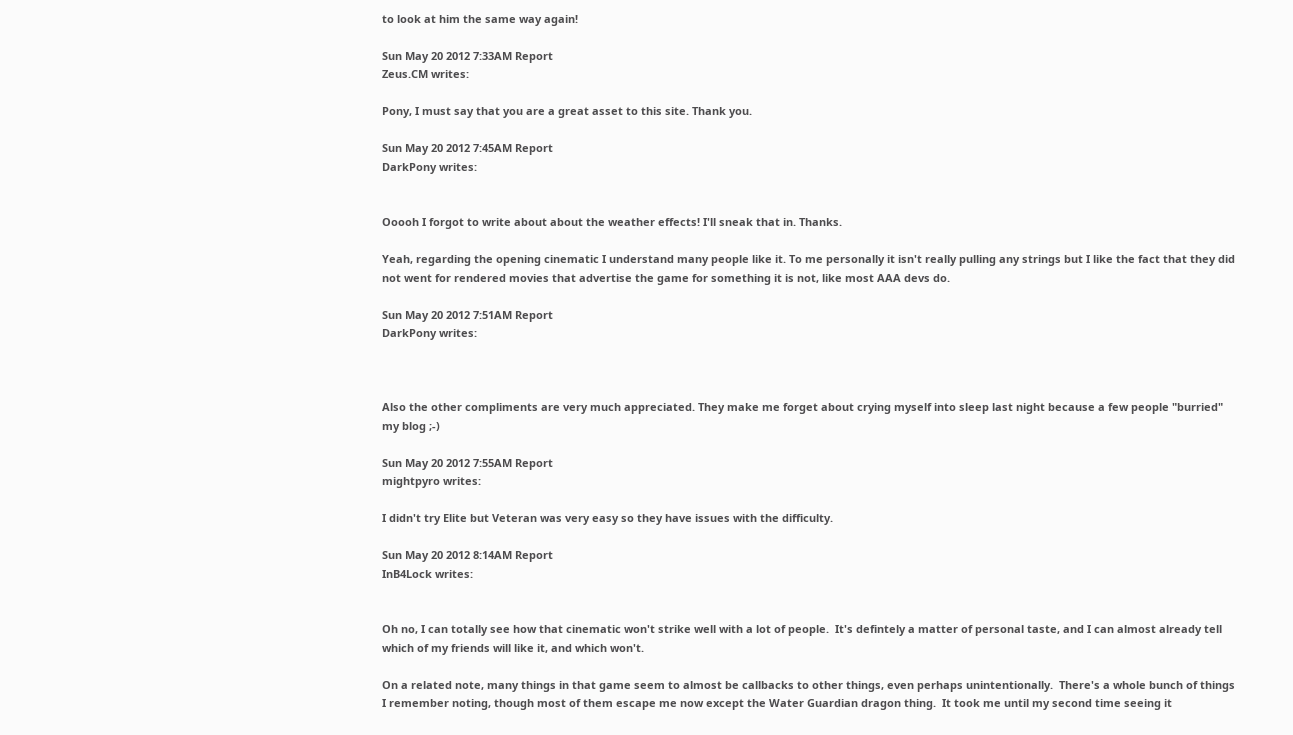to look at him the same way again!

Sun May 20 2012 7:33AM Report
Zeus.CM writes:

Pony, I must say that you are a great asset to this site. Thank you.

Sun May 20 2012 7:45AM Report
DarkPony writes:


Ooooh I forgot to write about about the weather effects! I'll sneak that in. Thanks.

Yeah, regarding the opening cinematic I understand many people like it. To me personally it isn't really pulling any strings but I like the fact that they did not went for rendered movies that advertise the game for something it is not, like most AAA devs do.

Sun May 20 2012 7:51AM Report
DarkPony writes:



Also the other compliments are very much appreciated. They make me forget about crying myself into sleep last night because a few people "burried" my blog ;-)

Sun May 20 2012 7:55AM Report
mightpyro writes:

I didn't try Elite but Veteran was very easy so they have issues with the difficulty.

Sun May 20 2012 8:14AM Report
InB4Lock writes:


Oh no, I can totally see how that cinematic won't strike well with a lot of people.  It's defintely a matter of personal taste, and I can almost already tell which of my friends will like it, and which won't.

On a related note, many things in that game seem to almost be callbacks to other things, even perhaps unintentionally.  There's a whole bunch of things I remember noting, though most of them escape me now except the Water Guardian dragon thing.  It took me until my second time seeing it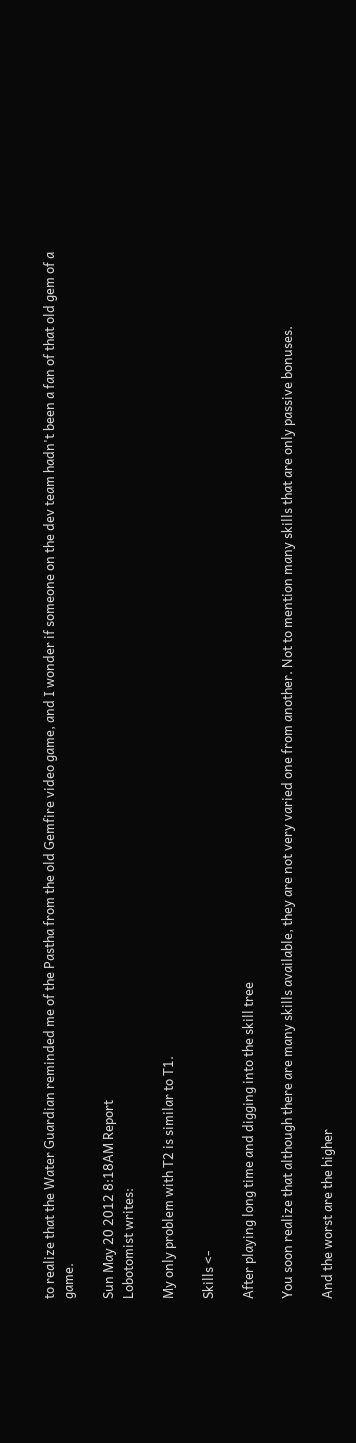to realize that the Water Guardian reminded me of the Pastha from the old Gemfire video game, and I wonder if someone on the dev team hadn't been a fan of that old gem of a game.

Sun May 20 2012 8:18AM Report
Lobotomist writes:

My only problem with T2 is similar to T1.

Skills <-

After playing long time and digging into the skill tree

You soon realize that although there are many skills available, they are not very varied one from another. Not to mention many skills that are only passive bonuses.

And the worst are the higher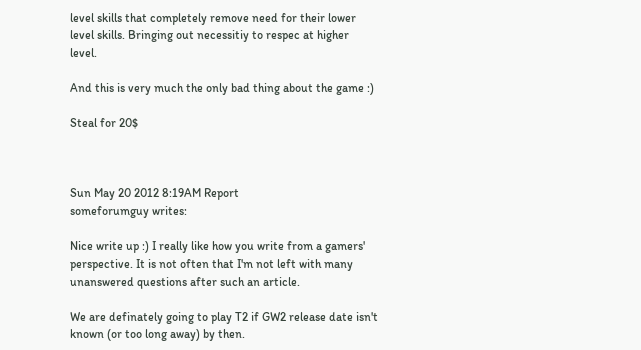level skills that completely remove need for their lower level skills. Bringing out necessitiy to respec at higher level.

And this is very much the only bad thing about the game :)

Steal for 20$



Sun May 20 2012 8:19AM Report
someforumguy writes:

Nice write up :) I really like how you write from a gamers' perspective. It is not often that I'm not left with many unanswered questions after such an article.

We are definately going to play T2 if GW2 release date isn't known (or too long away) by then.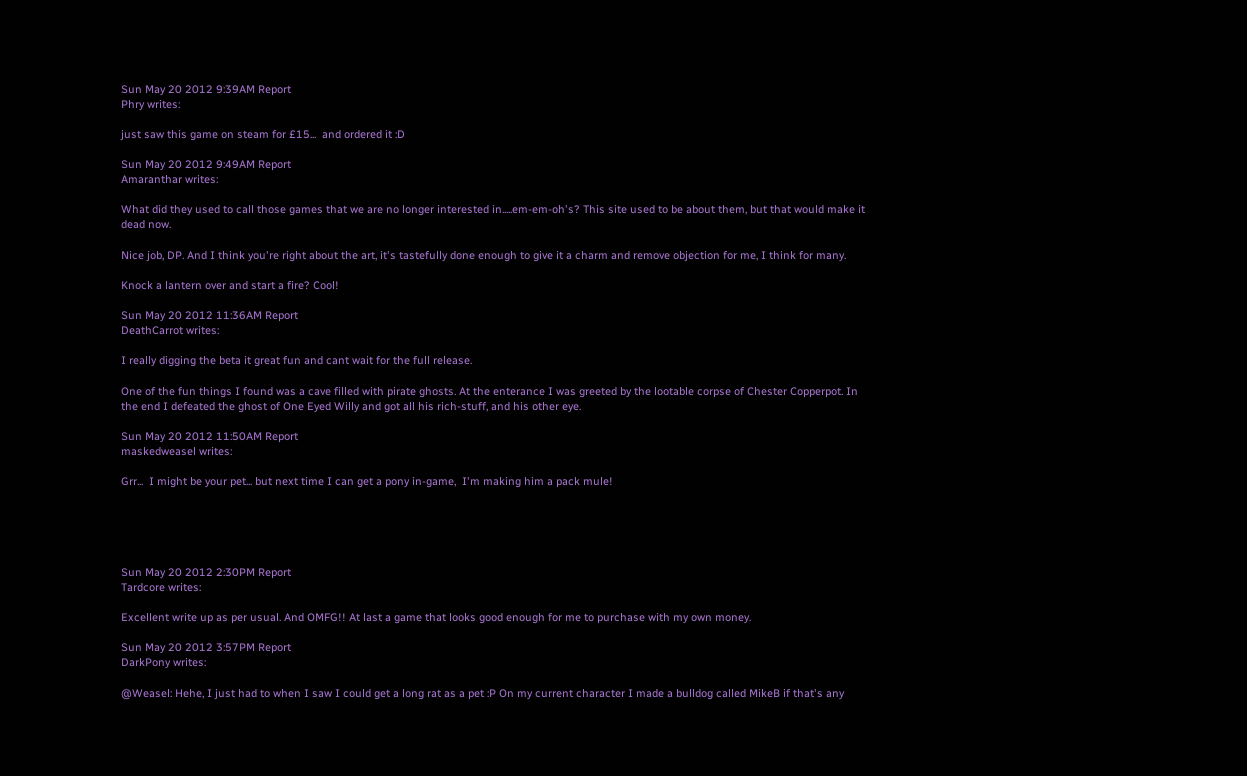Sun May 20 2012 9:39AM Report
Phry writes:

just saw this game on steam for £15...  and ordered it :D

Sun May 20 2012 9:49AM Report
Amaranthar writes:

What did they used to call those games that we are no longer interested in.....em-em-oh's? This site used to be about them, but that would make it dead now.

Nice job, DP. And I think you're right about the art, it's tastefully done enough to give it a charm and remove objection for me, I think for many.

Knock a lantern over and start a fire? Cool!

Sun May 20 2012 11:36AM Report
DeathCarrot writes:

I really digging the beta it great fun and cant wait for the full release.

One of the fun things I found was a cave filled with pirate ghosts. At the enterance I was greeted by the lootable corpse of Chester Copperpot. In the end I defeated the ghost of One Eyed Willy and got all his rich-stuff, and his other eye.

Sun May 20 2012 11:50AM Report
maskedweasel writes:

Grr...  I might be your pet... but next time I can get a pony in-game,  I'm making him a pack mule!





Sun May 20 2012 2:30PM Report
Tardcore writes:

Excellent write up as per usual. And OMFG!! At last a game that looks good enough for me to purchase with my own money.

Sun May 20 2012 3:57PM Report
DarkPony writes:

@Weasel: Hehe, I just had to when I saw I could get a long rat as a pet :P On my current character I made a bulldog called MikeB if that's any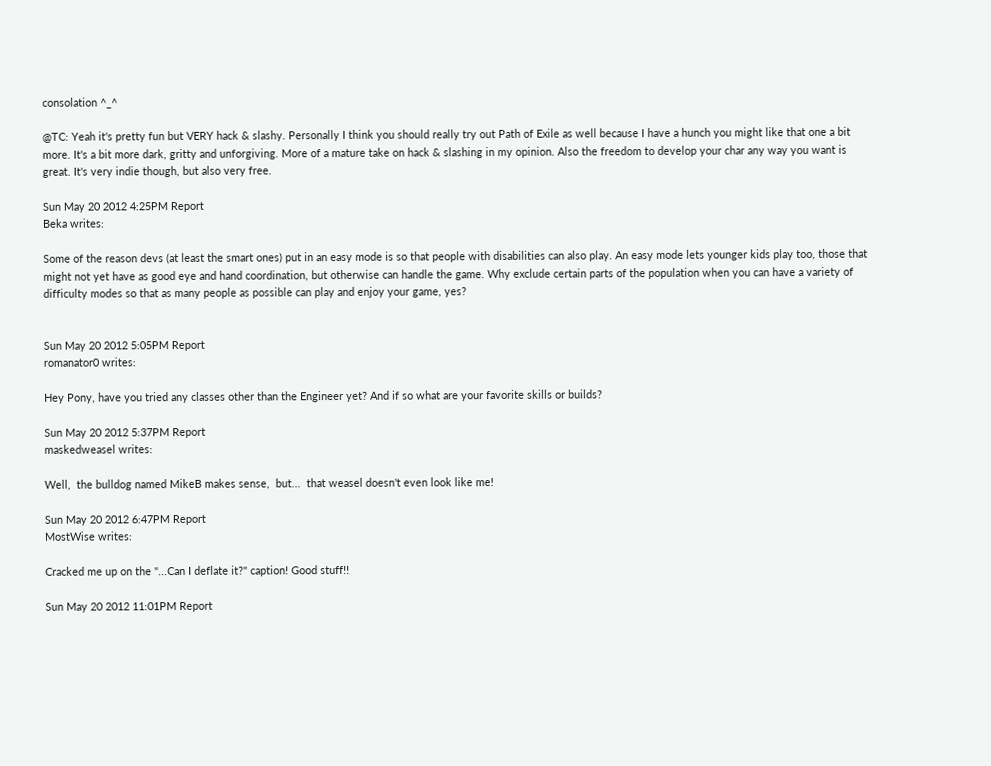consolation ^_^

@TC: Yeah it's pretty fun but VERY hack & slashy. Personally I think you should really try out Path of Exile as well because I have a hunch you might like that one a bit more. It's a bit more dark, gritty and unforgiving. More of a mature take on hack & slashing in my opinion. Also the freedom to develop your char any way you want is great. It's very indie though, but also very free.

Sun May 20 2012 4:25PM Report
Beka writes:

Some of the reason devs (at least the smart ones) put in an easy mode is so that people with disabilities can also play. An easy mode lets younger kids play too, those that might not yet have as good eye and hand coordination, but otherwise can handle the game. Why exclude certain parts of the population when you can have a variety of difficulty modes so that as many people as possible can play and enjoy your game, yes?


Sun May 20 2012 5:05PM Report
romanator0 writes:

Hey Pony, have you tried any classes other than the Engineer yet? And if so what are your favorite skills or builds?

Sun May 20 2012 5:37PM Report
maskedweasel writes:

Well,  the bulldog named MikeB makes sense,  but...  that weasel doesn't even look like me!

Sun May 20 2012 6:47PM Report
MostWise writes:

Cracked me up on the "...Can I deflate it?" caption! Good stuff!!

Sun May 20 2012 11:01PM Report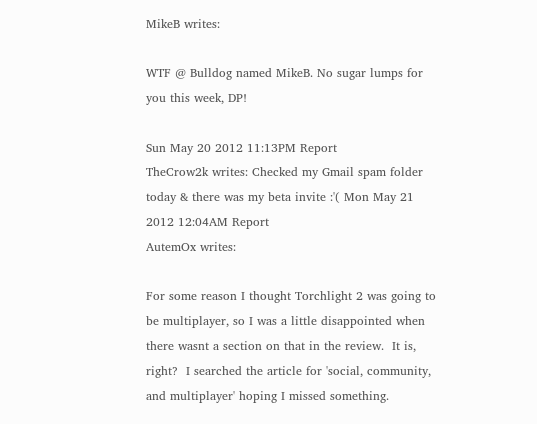MikeB writes:

WTF @ Bulldog named MikeB. No sugar lumps for you this week, DP!

Sun May 20 2012 11:13PM Report
TheCrow2k writes: Checked my Gmail spam folder today & there was my beta invite :'( Mon May 21 2012 12:04AM Report
AutemOx writes:

For some reason I thought Torchlight 2 was going to be multiplayer, so I was a little disappointed when there wasnt a section on that in the review.  It is, right?  I searched the article for 'social, community, and multiplayer' hoping I missed something.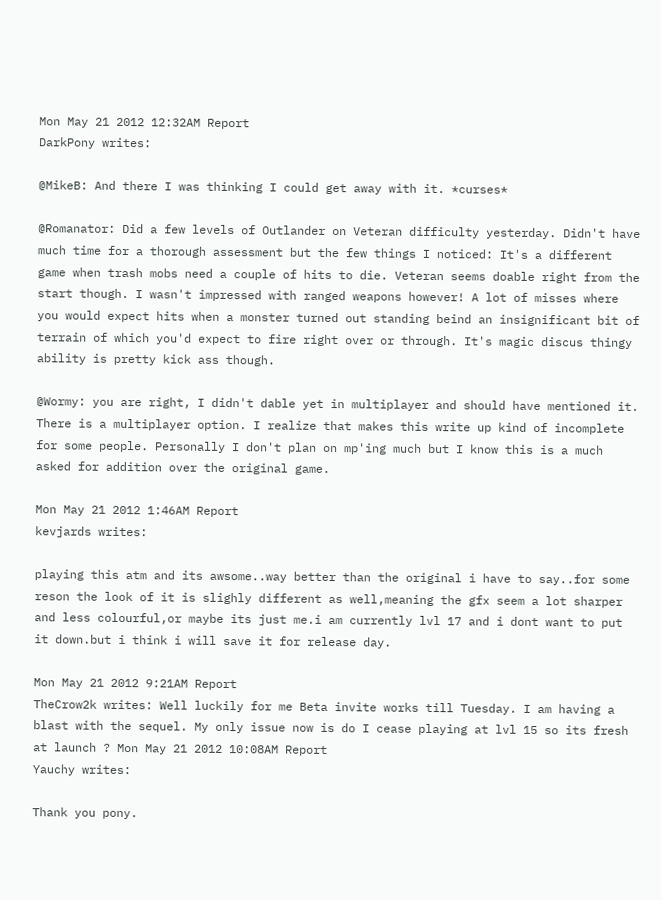Mon May 21 2012 12:32AM Report
DarkPony writes:

@MikeB: And there I was thinking I could get away with it. *curses*

@Romanator: Did a few levels of Outlander on Veteran difficulty yesterday. Didn't have much time for a thorough assessment but the few things I noticed: It's a different game when trash mobs need a couple of hits to die. Veteran seems doable right from the start though. I wasn't impressed with ranged weapons however! A lot of misses where you would expect hits when a monster turned out standing beind an insignificant bit of terrain of which you'd expect to fire right over or through. It's magic discus thingy ability is pretty kick ass though.

@Wormy: you are right, I didn't dable yet in multiplayer and should have mentioned it. There is a multiplayer option. I realize that makes this write up kind of incomplete for some people. Personally I don't plan on mp'ing much but I know this is a much asked for addition over the original game.

Mon May 21 2012 1:46AM Report
kevjards writes:

playing this atm and its awsome..way better than the original i have to say..for some reson the look of it is slighly different as well,meaning the gfx seem a lot sharper and less colourful,or maybe its just me.i am currently lvl 17 and i dont want to put it down.but i think i will save it for release day.

Mon May 21 2012 9:21AM Report
TheCrow2k writes: Well luckily for me Beta invite works till Tuesday. I am having a blast with the sequel. My only issue now is do I cease playing at lvl 15 so its fresh at launch ? Mon May 21 2012 10:08AM Report
Yauchy writes:

Thank you pony.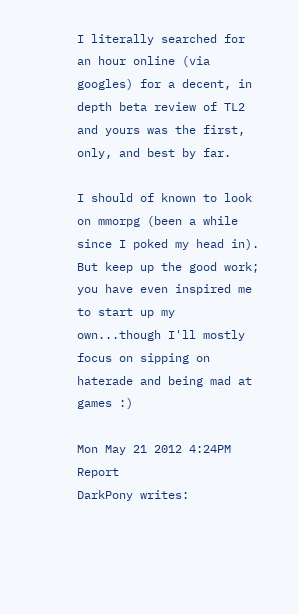I literally searched for an hour online (via googles) for a decent, in depth beta review of TL2 and yours was the first, only, and best by far.

I should of known to look on mmorpg (been a while since I poked my head in).  But keep up the good work; you have even inspired me to start up my own...though I'll mostly focus on sipping on haterade and being mad at games :)

Mon May 21 2012 4:24PM Report
DarkPony writes: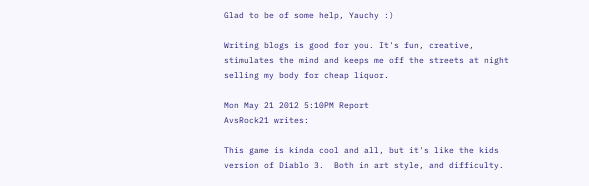Glad to be of some help, Yauchy :)

Writing blogs is good for you. It's fun, creative, stimulates the mind and keeps me off the streets at night selling my body for cheap liquor.

Mon May 21 2012 5:10PM Report
AvsRock21 writes:

This game is kinda cool and all, but it's like the kids version of Diablo 3.  Both in art style, and difficulty.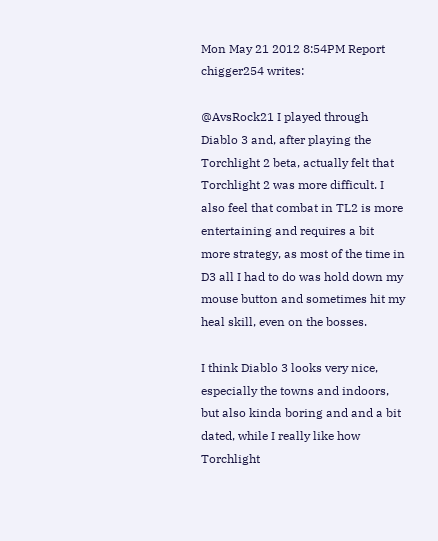Mon May 21 2012 8:54PM Report
chigger254 writes:

@AvsRock21 I played through Diablo 3 and, after playing the Torchlight 2 beta, actually felt that Torchlight 2 was more difficult. I also feel that combat in TL2 is more entertaining and requires a bit more strategy, as most of the time in D3 all I had to do was hold down my mouse button and sometimes hit my heal skill, even on the bosses.

I think Diablo 3 looks very nice, especially the towns and indoors, but also kinda boring and and a bit dated, while I really like how Torchlight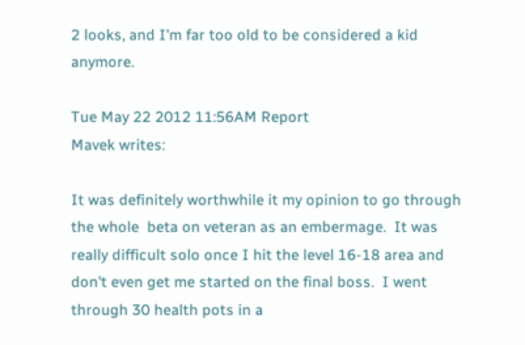2 looks, and I'm far too old to be considered a kid anymore.

Tue May 22 2012 11:56AM Report
Mavek writes:

It was definitely worthwhile it my opinion to go through the whole  beta on veteran as an embermage.  It was really difficult solo once I hit the level 16-18 area and don't even get me started on the final boss.  I went through 30 health pots in a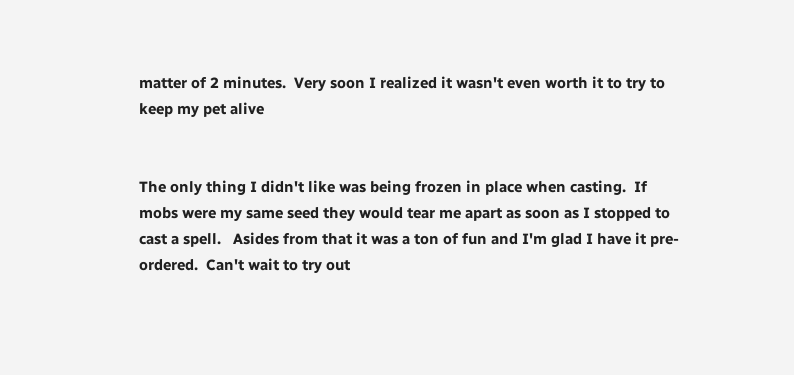matter of 2 minutes.  Very soon I realized it wasn't even worth it to try to keep my pet alive


The only thing I didn't like was being frozen in place when casting.  If mobs were my same seed they would tear me apart as soon as I stopped to cast a spell.   Asides from that it was a ton of fun and I'm glad I have it pre-ordered.  Can't wait to try out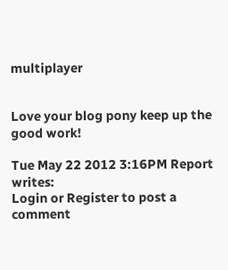multiplayer


Love your blog pony keep up the good work!

Tue May 22 2012 3:16PM Report writes:
Login or Register to post a comment